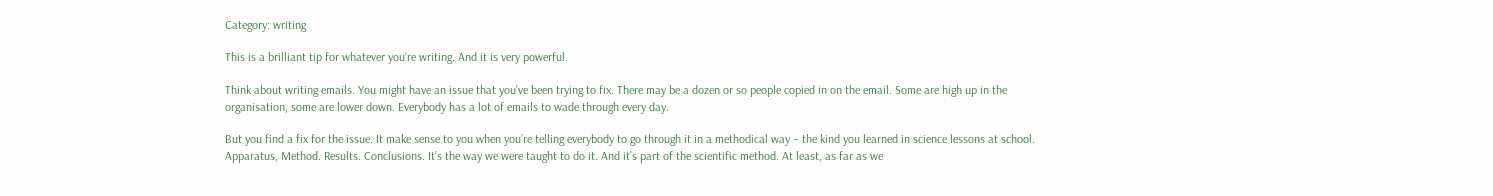Category: writing

This is a brilliant tip for whatever you’re writing. And it is very powerful.

Think about writing emails. You might have an issue that you’ve been trying to fix. There may be a dozen or so people copied in on the email. Some are high up in the organisation, some are lower down. Everybody has a lot of emails to wade through every day.

But you find a fix for the issue. It make sense to you when you’re telling everybody to go through it in a methodical way – the kind you learned in science lessons at school. Apparatus, Method. Results. Conclusions. It’s the way we were taught to do it. And it’s part of the scientific method. At least, as far as we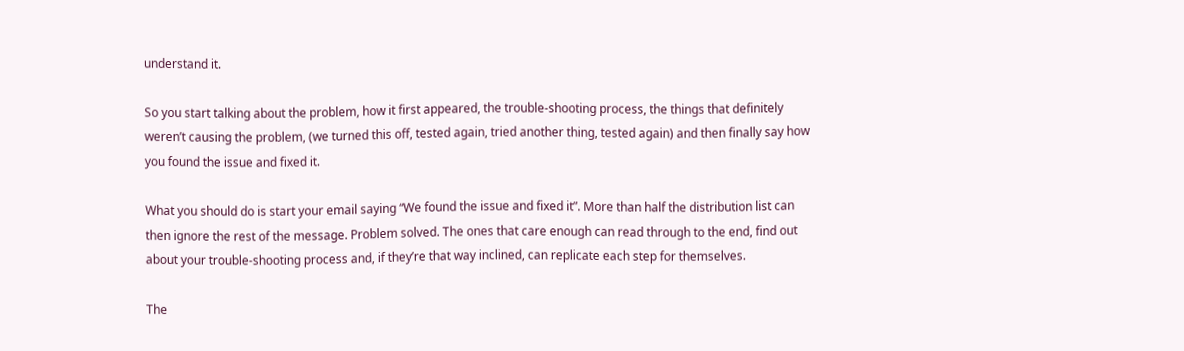understand it.

So you start talking about the problem, how it first appeared, the trouble-shooting process, the things that definitely weren’t causing the problem, (we turned this off, tested again, tried another thing, tested again) and then finally say how you found the issue and fixed it.

What you should do is start your email saying “We found the issue and fixed it”. More than half the distribution list can then ignore the rest of the message. Problem solved. The ones that care enough can read through to the end, find out about your trouble-shooting process and, if they’re that way inclined, can replicate each step for themselves.

The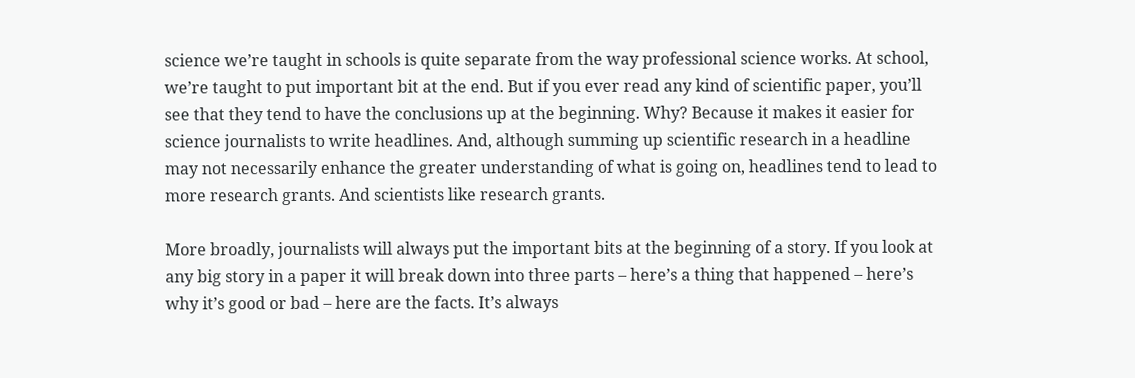science we’re taught in schools is quite separate from the way professional science works. At school, we’re taught to put important bit at the end. But if you ever read any kind of scientific paper, you’ll see that they tend to have the conclusions up at the beginning. Why? Because it makes it easier for science journalists to write headlines. And, although summing up scientific research in a headline may not necessarily enhance the greater understanding of what is going on, headlines tend to lead to more research grants. And scientists like research grants.

More broadly, journalists will always put the important bits at the beginning of a story. If you look at any big story in a paper it will break down into three parts – here’s a thing that happened – here’s why it’s good or bad – here are the facts. It’s always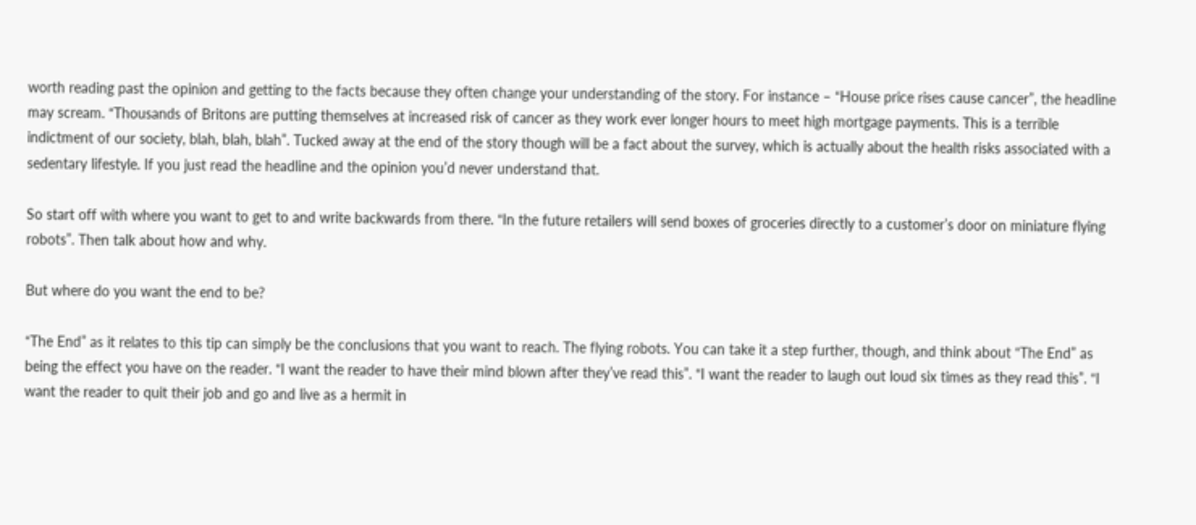worth reading past the opinion and getting to the facts because they often change your understanding of the story. For instance – “House price rises cause cancer”, the headline may scream. “Thousands of Britons are putting themselves at increased risk of cancer as they work ever longer hours to meet high mortgage payments. This is a terrible indictment of our society, blah, blah, blah”. Tucked away at the end of the story though will be a fact about the survey, which is actually about the health risks associated with a sedentary lifestyle. If you just read the headline and the opinion you’d never understand that.

So start off with where you want to get to and write backwards from there. “In the future retailers will send boxes of groceries directly to a customer’s door on miniature flying robots”. Then talk about how and why.

But where do you want the end to be?

“The End” as it relates to this tip can simply be the conclusions that you want to reach. The flying robots. You can take it a step further, though, and think about “The End” as being the effect you have on the reader. “I want the reader to have their mind blown after they’ve read this”. “I want the reader to laugh out loud six times as they read this”. “I want the reader to quit their job and go and live as a hermit in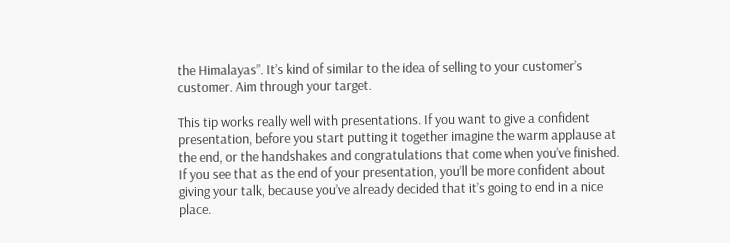the Himalayas”. It’s kind of similar to the idea of selling to your customer’s customer. Aim through your target.

This tip works really well with presentations. If you want to give a confident presentation, before you start putting it together imagine the warm applause at the end, or the handshakes and congratulations that come when you’ve finished. If you see that as the end of your presentation, you’ll be more confident about giving your talk, because you’ve already decided that it’s going to end in a nice place.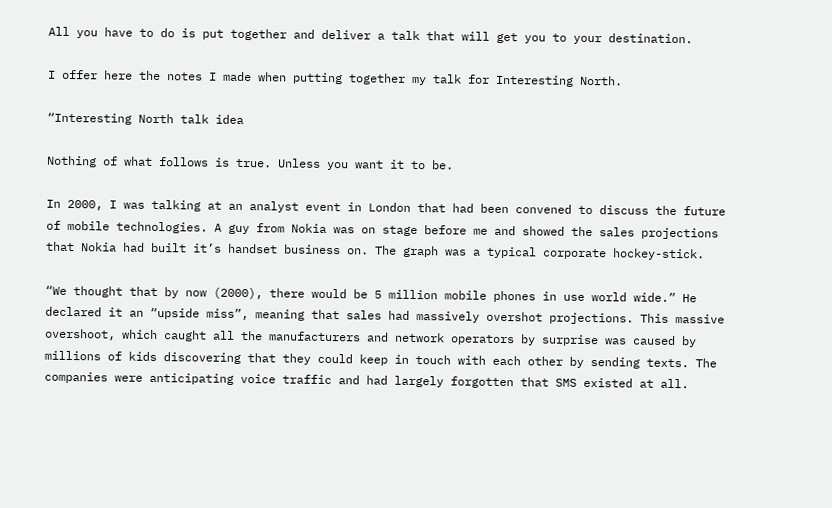All you have to do is put together and deliver a talk that will get you to your destination.

I offer here the notes I made when putting together my talk for Interesting North.

“Interesting North talk idea

Nothing of what follows is true. Unless you want it to be.

In 2000, I was talking at an analyst event in London that had been convened to discuss the future of mobile technologies. A guy from Nokia was on stage before me and showed the sales projections that Nokia had built it’s handset business on. The graph was a typical corporate hockey-stick.

“We thought that by now (2000), there would be 5 million mobile phones in use world wide.” He declared it an “upside miss”, meaning that sales had massively overshot projections. This massive overshoot, which caught all the manufacturers and network operators by surprise was caused by millions of kids discovering that they could keep in touch with each other by sending texts. The companies were anticipating voice traffic and had largely forgotten that SMS existed at all.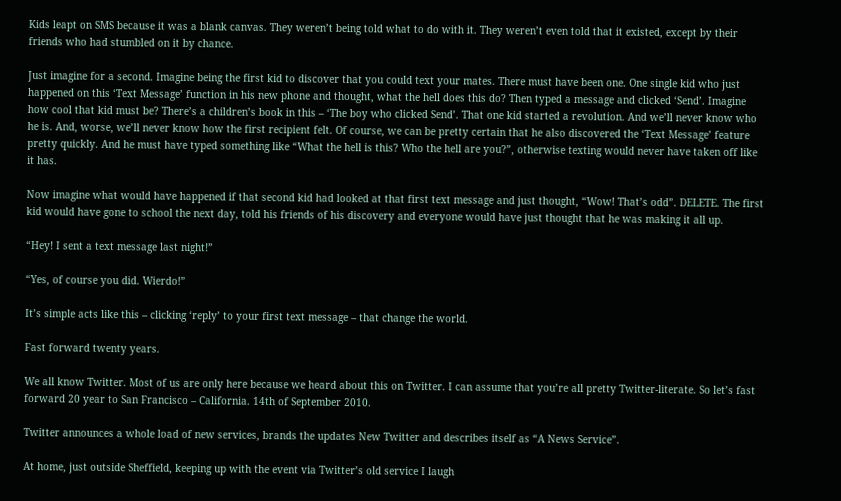Kids leapt on SMS because it was a blank canvas. They weren’t being told what to do with it. They weren’t even told that it existed, except by their friends who had stumbled on it by chance.

Just imagine for a second. Imagine being the first kid to discover that you could text your mates. There must have been one. One single kid who just happened on this ‘Text Message’ function in his new phone and thought, what the hell does this do? Then typed a message and clicked ‘Send’. Imagine how cool that kid must be? There’s a children’s book in this – ‘The boy who clicked Send’. That one kid started a revolution. And we’ll never know who he is. And, worse, we’ll never know how the first recipient felt. Of course, we can be pretty certain that he also discovered the ‘Text Message’ feature pretty quickly. And he must have typed something like “What the hell is this? Who the hell are you?”, otherwise texting would never have taken off like it has.

Now imagine what would have happened if that second kid had looked at that first text message and just thought, “Wow! That’s odd”. DELETE. The first kid would have gone to school the next day, told his friends of his discovery and everyone would have just thought that he was making it all up.

“Hey! I sent a text message last night!”

“Yes, of course you did. Wierdo!”

It’s simple acts like this – clicking ‘reply’ to your first text message – that change the world.

Fast forward twenty years.

We all know Twitter. Most of us are only here because we heard about this on Twitter. I can assume that you’re all pretty Twitter-literate. So let’s fast forward 20 year to San Francisco – California. 14th of September 2010.

Twitter announces a whole load of new services, brands the updates New Twitter and describes itself as “A News Service”.

At home, just outside Sheffield, keeping up with the event via Twitter’s old service I laugh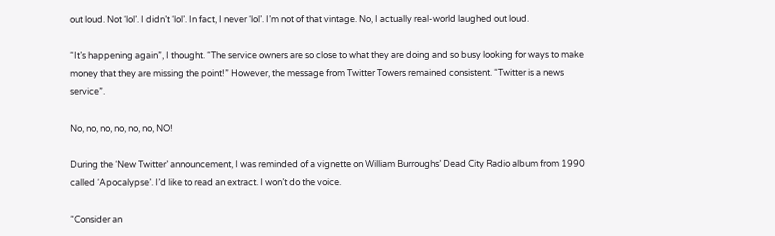out loud. Not ‘lol’. I didn’t ‘lol’. In fact, I never ‘lol’. I’m not of that vintage. No, I actually real-world laughed out loud.

“It’s happening again”, I thought. “The service owners are so close to what they are doing and so busy looking for ways to make money that they are missing the point!” However, the message from Twitter Towers remained consistent. “Twitter is a news service”.

No, no, no, no, no, no, NO!

During the ‘New Twitter’ announcement, I was reminded of a vignette on William Burroughs’ Dead City Radio album from 1990 called ‘Apocalypse’. I’d like to read an extract. I won’t do the voice.

“Consider an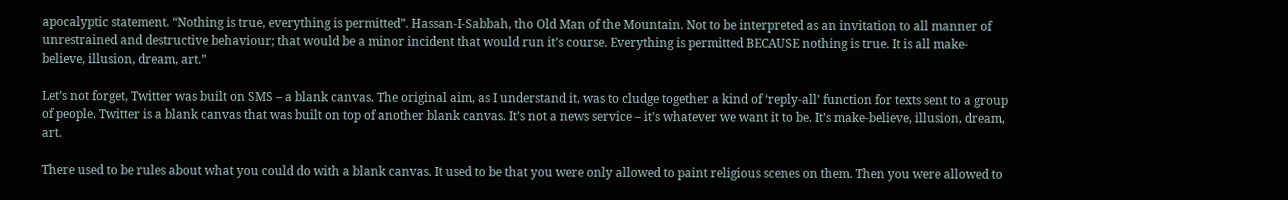apocalyptic statement. “Nothing is true, everything is permitted”. Hassan-I-Sabbah, tho Old Man of the Mountain. Not to be interpreted as an invitation to all manner of unrestrained and destructive behaviour; that would be a minor incident that would run it’s course. Everything is permitted BECAUSE nothing is true. It is all make-believe, illusion, dream, art.”

Let’s not forget, Twitter was built on SMS – a blank canvas. The original aim, as I understand it, was to cludge together a kind of ‘reply-all’ function for texts sent to a group of people. Twitter is a blank canvas that was built on top of another blank canvas. It’s not a news service – it’s whatever we want it to be. It’s make-believe, illusion, dream, art.

There used to be rules about what you could do with a blank canvas. It used to be that you were only allowed to paint religious scenes on them. Then you were allowed to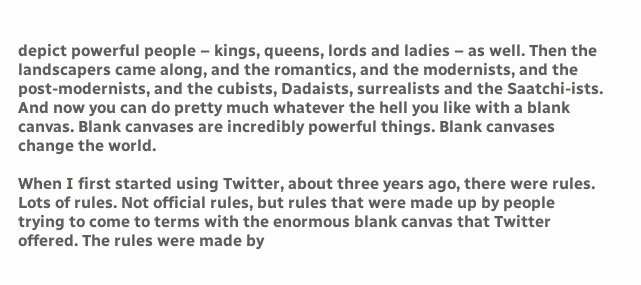depict powerful people – kings, queens, lords and ladies – as well. Then the landscapers came along, and the romantics, and the modernists, and the post-modernists, and the cubists, Dadaists, surrealists and the Saatchi-ists. And now you can do pretty much whatever the hell you like with a blank canvas. Blank canvases are incredibly powerful things. Blank canvases change the world.

When I first started using Twitter, about three years ago, there were rules. Lots of rules. Not official rules, but rules that were made up by people trying to come to terms with the enormous blank canvas that Twitter offered. The rules were made by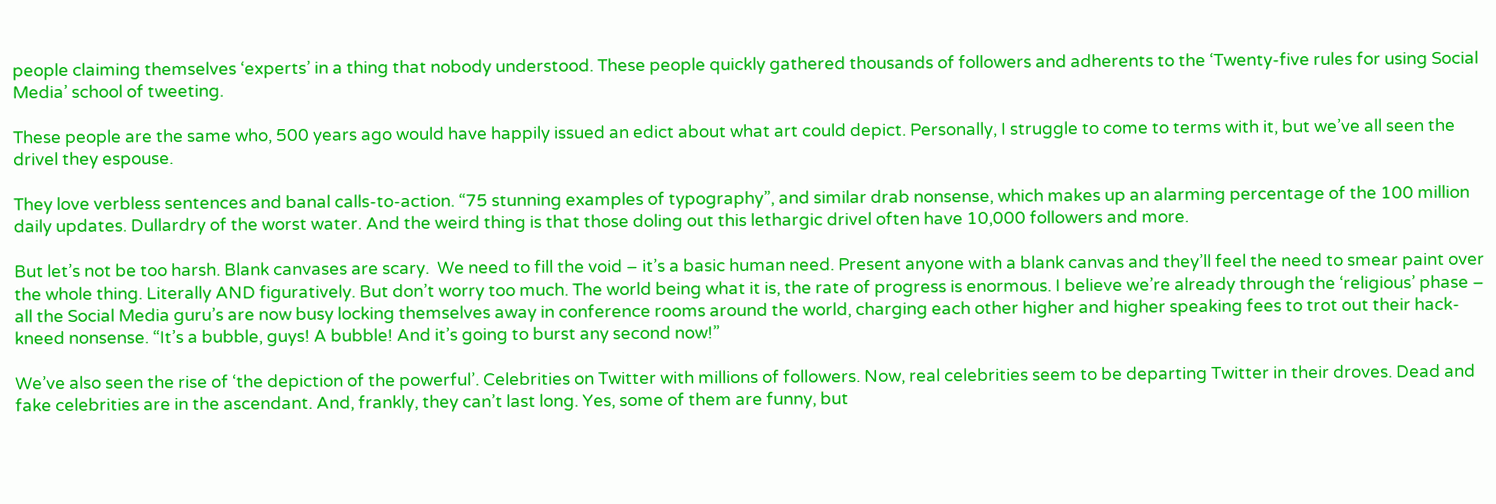people claiming themselves ‘experts’ in a thing that nobody understood. These people quickly gathered thousands of followers and adherents to the ‘Twenty-five rules for using Social Media’ school of tweeting.

These people are the same who, 500 years ago would have happily issued an edict about what art could depict. Personally, I struggle to come to terms with it, but we’ve all seen the drivel they espouse.

They love verbless sentences and banal calls-to-action. “75 stunning examples of typography”, and similar drab nonsense, which makes up an alarming percentage of the 100 million daily updates. Dullardry of the worst water. And the weird thing is that those doling out this lethargic drivel often have 10,000 followers and more.

But let’s not be too harsh. Blank canvases are scary.  We need to fill the void – it’s a basic human need. Present anyone with a blank canvas and they’ll feel the need to smear paint over the whole thing. Literally AND figuratively. But don’t worry too much. The world being what it is, the rate of progress is enormous. I believe we’re already through the ‘religious’ phase – all the Social Media guru’s are now busy locking themselves away in conference rooms around the world, charging each other higher and higher speaking fees to trot out their hack-kneed nonsense. “It’s a bubble, guys! A bubble! And it’s going to burst any second now!”

We’ve also seen the rise of ‘the depiction of the powerful’. Celebrities on Twitter with millions of followers. Now, real celebrities seem to be departing Twitter in their droves. Dead and fake celebrities are in the ascendant. And, frankly, they can’t last long. Yes, some of them are funny, but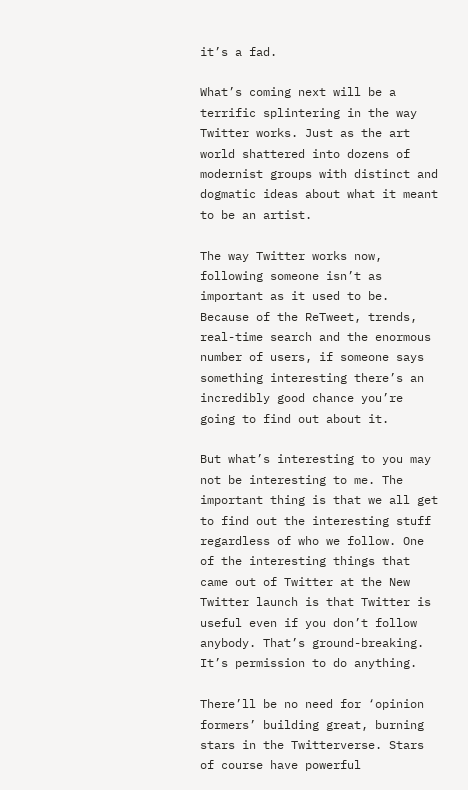it’s a fad.

What’s coming next will be a terrific splintering in the way Twitter works. Just as the art world shattered into dozens of modernist groups with distinct and dogmatic ideas about what it meant to be an artist.

The way Twitter works now, following someone isn’t as important as it used to be. Because of the ReTweet, trends, real-time search and the enormous number of users, if someone says something interesting there’s an incredibly good chance you’re going to find out about it.

But what’s interesting to you may not be interesting to me. The important thing is that we all get to find out the interesting stuff regardless of who we follow. One of the interesting things that came out of Twitter at the New Twitter launch is that Twitter is useful even if you don’t follow anybody. That’s ground-breaking. It’s permission to do anything.

There’ll be no need for ‘opinion formers’ building great, burning stars in the Twitterverse. Stars of course have powerful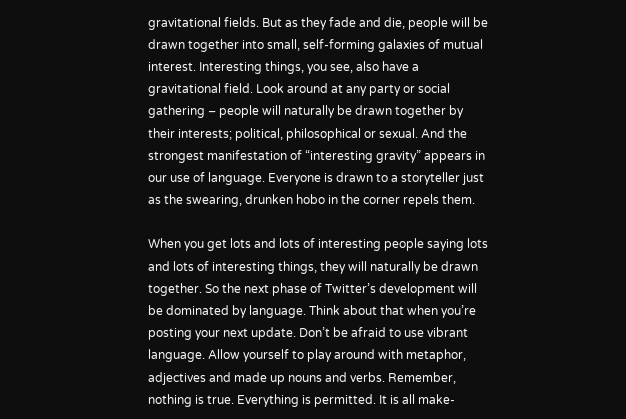gravitational fields. But as they fade and die, people will be drawn together into small, self-forming galaxies of mutual interest. Interesting things, you see, also have a gravitational field. Look around at any party or social gathering – people will naturally be drawn together by their interests; political, philosophical or sexual. And the strongest manifestation of “interesting gravity” appears in our use of language. Everyone is drawn to a storyteller just as the swearing, drunken hobo in the corner repels them.

When you get lots and lots of interesting people saying lots and lots of interesting things, they will naturally be drawn together. So the next phase of Twitter’s development will be dominated by language. Think about that when you’re posting your next update. Don’t be afraid to use vibrant language. Allow yourself to play around with metaphor, adjectives and made up nouns and verbs. Remember, nothing is true. Everything is permitted. It is all make-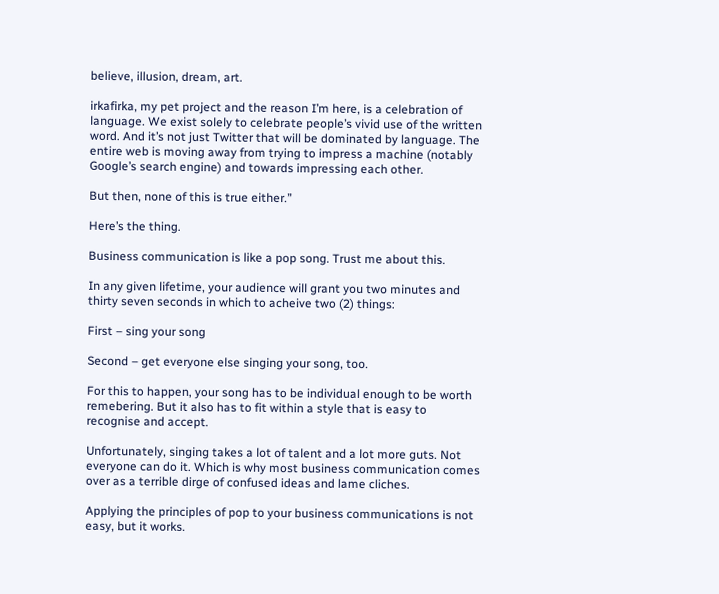believe, illusion, dream, art.

irkafirka, my pet project and the reason I’m here, is a celebration of language. We exist solely to celebrate people’s vivid use of the written word. And it’s not just Twitter that will be dominated by language. The entire web is moving away from trying to impress a machine (notably Google’s search engine) and towards impressing each other.

But then, none of this is true either.”

Here’s the thing.

Business communication is like a pop song. Trust me about this.

In any given lifetime, your audience will grant you two minutes and  thirty seven seconds in which to acheive two (2) things:

First – sing your song

Second – get everyone else singing your song, too.

For this to happen, your song has to be individual enough to be worth remebering. But it also has to fit within a style that is easy to recognise and accept.

Unfortunately, singing takes a lot of talent and a lot more guts. Not everyone can do it. Which is why most business communication comes over as a terrible dirge of confused ideas and lame cliches.

Applying the principles of pop to your business communications is not easy, but it works.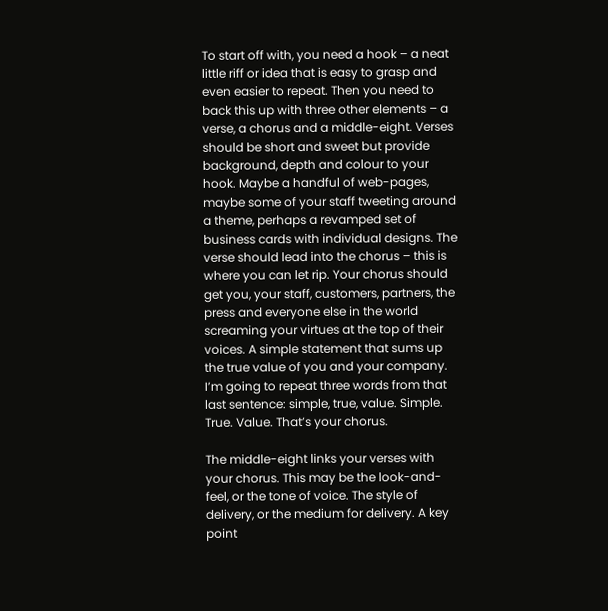To start off with, you need a hook – a neat little riff or idea that is easy to grasp and even easier to repeat. Then you need to back this up with three other elements – a verse, a chorus and a middle-eight. Verses should be short and sweet but provide background, depth and colour to your hook. Maybe a handful of web-pages, maybe some of your staff tweeting around a theme, perhaps a revamped set of business cards with individual designs. The verse should lead into the chorus – this is where you can let rip. Your chorus should get you, your staff, customers, partners, the press and everyone else in the world screaming your virtues at the top of their voices. A simple statement that sums up the true value of you and your company. I’m going to repeat three words from that last sentence: simple, true, value. Simple. True. Value. That’s your chorus.

The middle-eight links your verses with your chorus. This may be the look-and-feel, or the tone of voice. The style of delivery, or the medium for delivery. A key point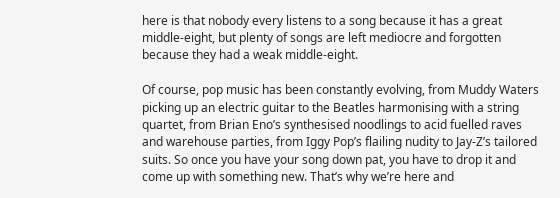here is that nobody every listens to a song because it has a great middle-eight, but plenty of songs are left mediocre and forgotten because they had a weak middle-eight.

Of course, pop music has been constantly evolving, from Muddy Waters picking up an electric guitar to the Beatles harmonising with a string quartet, from Brian Eno’s synthesised noodlings to acid fuelled raves and warehouse parties, from Iggy Pop’s flailing nudity to Jay-Z’s tailored suits. So once you have your song down pat, you have to drop it and come up with something new. That’s why we’re here and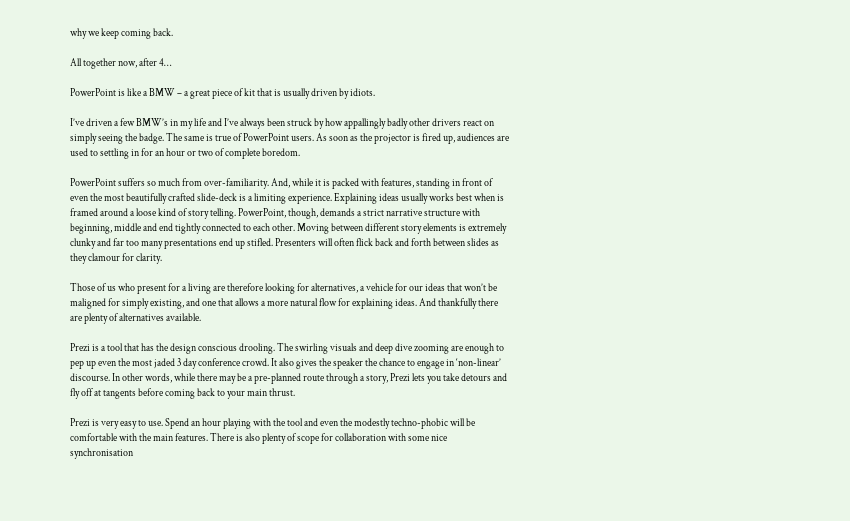why we keep coming back.

All together now, after 4…

PowerPoint is like a BMW – a great piece of kit that is usually driven by idiots.

I’ve driven a few BMW’s in my life and I’ve always been struck by how appallingly badly other drivers react on simply seeing the badge. The same is true of PowerPoint users. As soon as the projector is fired up, audiences are used to settling in for an hour or two of complete boredom.

PowerPoint suffers so much from over-familiarity. And, while it is packed with features, standing in front of even the most beautifully crafted slide-deck is a limiting experience. Explaining ideas usually works best when is framed around a loose kind of story telling. PowerPoint, though, demands a strict narrative structure with beginning, middle and end tightly connected to each other. Moving between different story elements is extremely clunky and far too many presentations end up stifled. Presenters will often flick back and forth between slides as they clamour for clarity.

Those of us who present for a living are therefore looking for alternatives, a vehicle for our ideas that won’t be maligned for simply existing, and one that allows a more natural flow for explaining ideas. And thankfully there are plenty of alternatives available.

Prezi is a tool that has the design conscious drooling. The swirling visuals and deep dive zooming are enough to pep up even the most jaded 3 day conference crowd. It also gives the speaker the chance to engage in ‘non-linear’ discourse. In other words, while there may be a pre-planned route through a story, Prezi lets you take detours and fly off at tangents before coming back to your main thrust.

Prezi is very easy to use. Spend an hour playing with the tool and even the modestly techno-phobic will be comfortable with the main features. There is also plenty of scope for collaboration with some nice synchronisation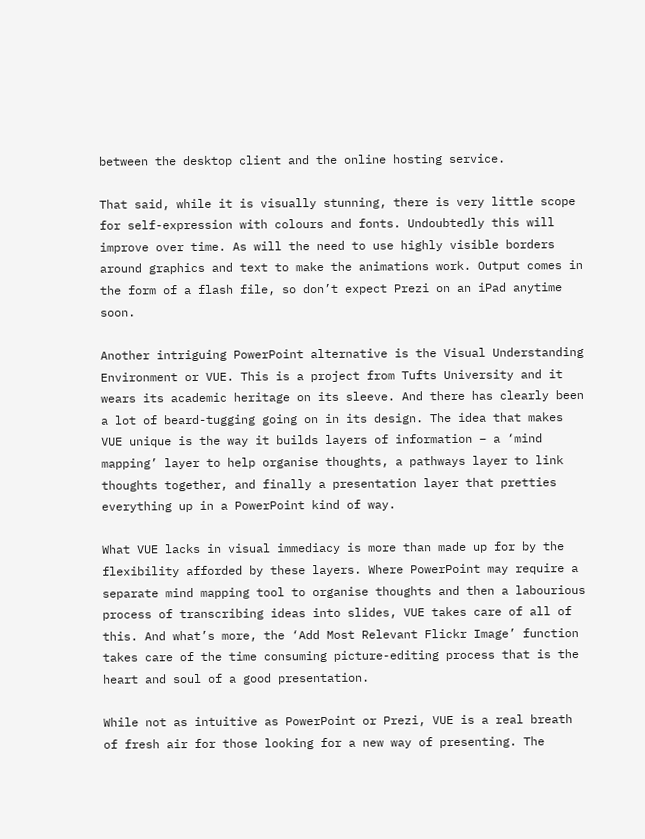between the desktop client and the online hosting service.

That said, while it is visually stunning, there is very little scope for self-expression with colours and fonts. Undoubtedly this will improve over time. As will the need to use highly visible borders around graphics and text to make the animations work. Output comes in the form of a flash file, so don’t expect Prezi on an iPad anytime soon.

Another intriguing PowerPoint alternative is the Visual Understanding Environment or VUE. This is a project from Tufts University and it wears its academic heritage on its sleeve. And there has clearly been a lot of beard-tugging going on in its design. The idea that makes VUE unique is the way it builds layers of information – a ‘mind mapping’ layer to help organise thoughts, a pathways layer to link thoughts together, and finally a presentation layer that pretties everything up in a PowerPoint kind of way.

What VUE lacks in visual immediacy is more than made up for by the flexibility afforded by these layers. Where PowerPoint may require a separate mind mapping tool to organise thoughts and then a labourious process of transcribing ideas into slides, VUE takes care of all of this. And what’s more, the ‘Add Most Relevant Flickr Image’ function takes care of the time consuming picture-editing process that is the heart and soul of a good presentation.

While not as intuitive as PowerPoint or Prezi, VUE is a real breath of fresh air for those looking for a new way of presenting. The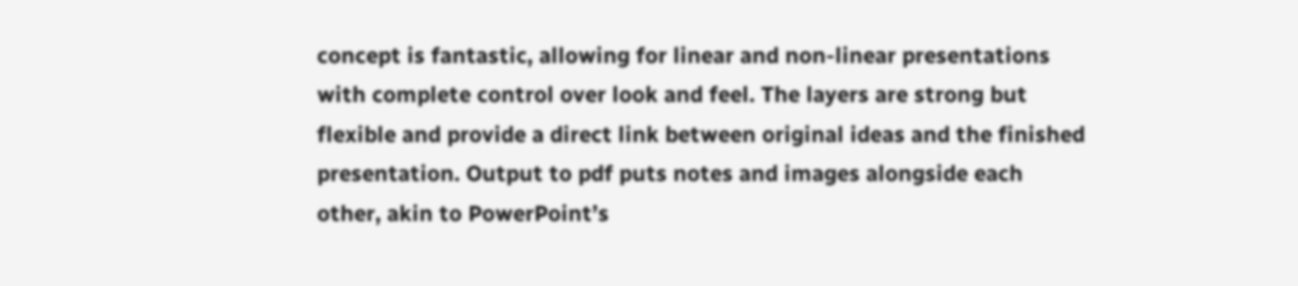concept is fantastic, allowing for linear and non-linear presentations with complete control over look and feel. The layers are strong but flexible and provide a direct link between original ideas and the finished presentation. Output to pdf puts notes and images alongside each other, akin to PowerPoint’s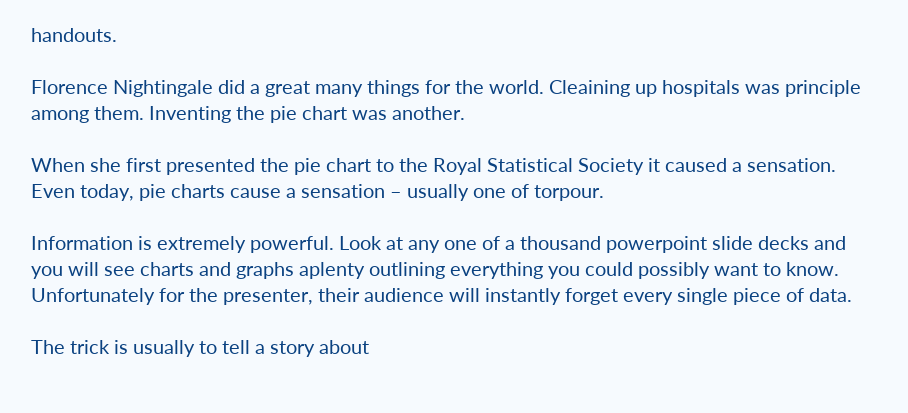handouts.

Florence Nightingale did a great many things for the world. Cleaining up hospitals was principle among them. Inventing the pie chart was another.

When she first presented the pie chart to the Royal Statistical Society it caused a sensation. Even today, pie charts cause a sensation – usually one of torpour.

Information is extremely powerful. Look at any one of a thousand powerpoint slide decks and you will see charts and graphs aplenty outlining everything you could possibly want to know. Unfortunately for the presenter, their audience will instantly forget every single piece of data.

The trick is usually to tell a story about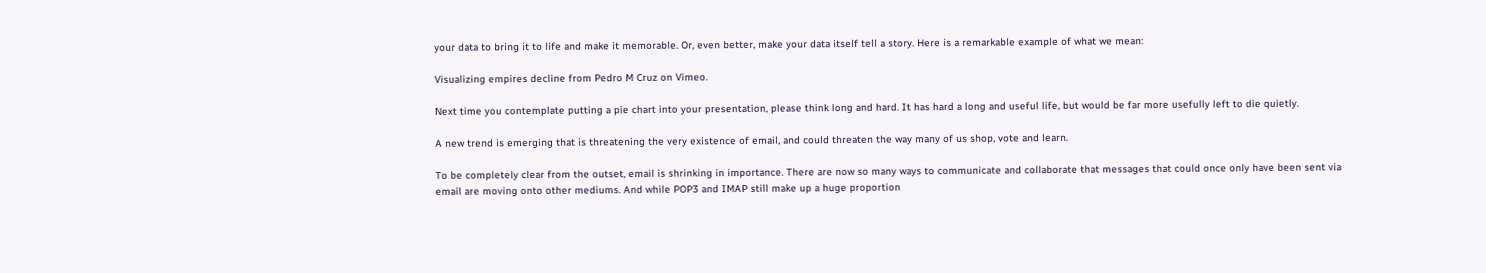your data to bring it to life and make it memorable. Or, even better, make your data itself tell a story. Here is a remarkable example of what we mean:

Visualizing empires decline from Pedro M Cruz on Vimeo.

Next time you contemplate putting a pie chart into your presentation, please think long and hard. It has hard a long and useful life, but would be far more usefully left to die quietly.

A new trend is emerging that is threatening the very existence of email, and could threaten the way many of us shop, vote and learn.

To be completely clear from the outset, email is shrinking in importance. There are now so many ways to communicate and collaborate that messages that could once only have been sent via email are moving onto other mediums. And while POP3 and IMAP still make up a huge proportion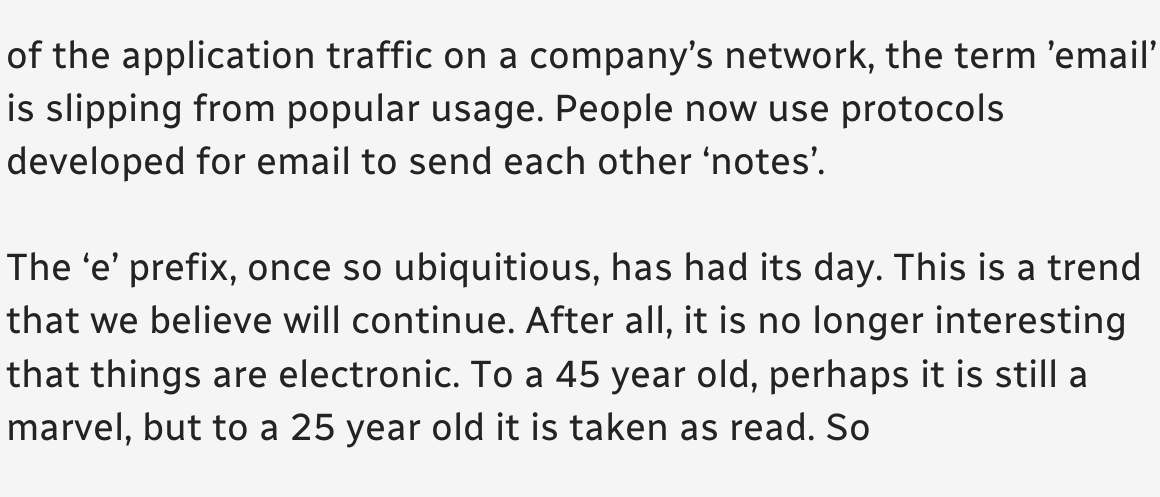of the application traffic on a company’s network, the term ’email’ is slipping from popular usage. People now use protocols developed for email to send each other ‘notes’.

The ‘e’ prefix, once so ubiquitious, has had its day. This is a trend that we believe will continue. After all, it is no longer interesting that things are electronic. To a 45 year old, perhaps it is still a marvel, but to a 25 year old it is taken as read. So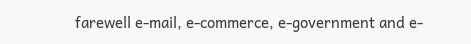farewell e-mail, e-commerce, e-government and e-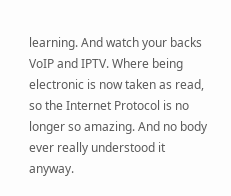learning. And watch your backs VoIP and IPTV. Where being electronic is now taken as read, so the Internet Protocol is no longer so amazing. And no body ever really understood it anyway.